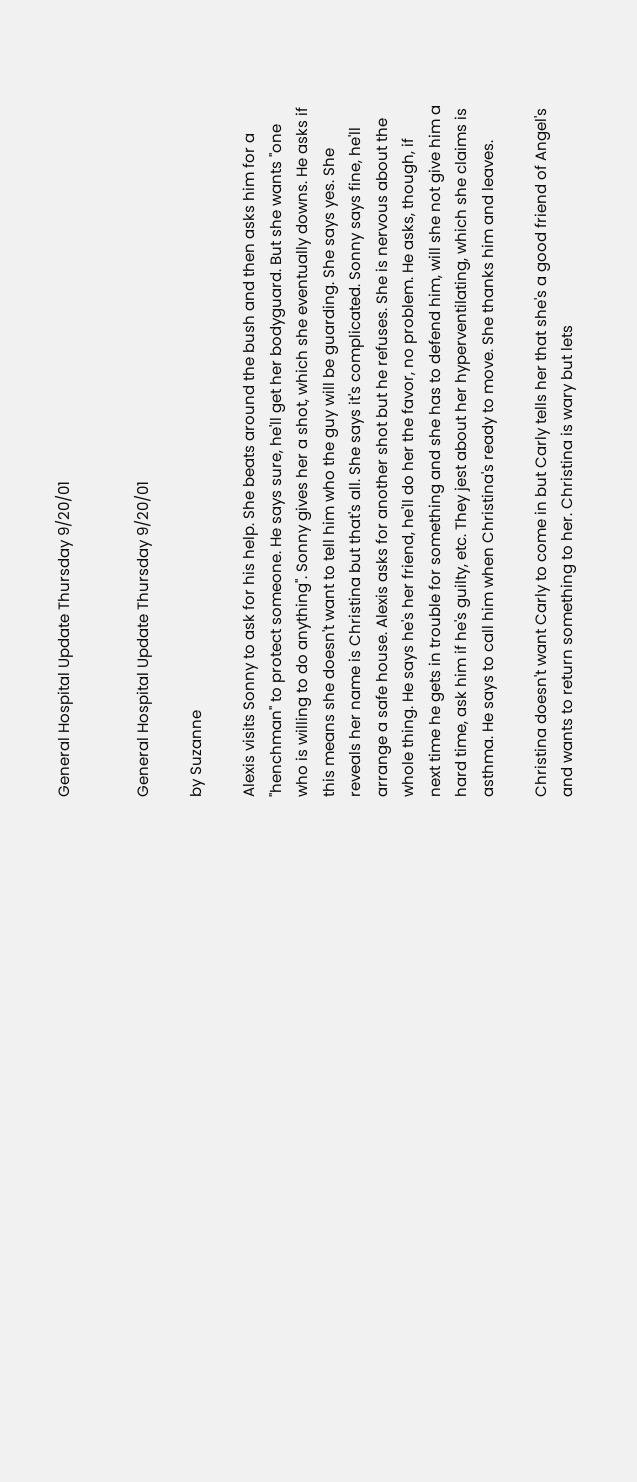General Hospital Update Thursday 9/20/01


General Hospital Update Thursday 9/20/01

by Suzanne

Alexis visits Sonny to ask for his help. She beats around the bush and then asks him for a "henchman" to protect someone. He says sure, he'll get her bodyguard. But she wants "one who is willing to do anything". Sonny gives her a shot, which she eventually downs. He asks if this means she doesn't want to tell him who the guy will be guarding. She says yes. She reveals her name is Christina but that's all. She says it's complicated. Sonny says fine, he'll arrange a safe house. Alexis asks for another shot but he refuses. She is nervous about the whole thing. He says he's her friend, he'll do her the favor, no problem. He asks, though, if next time he gets in trouble for something and she has to defend him, will she not give him a hard time, ask him if he's guilty, etc. They jest about her hyperventilating, which she claims is asthma. He says to call him when Christina's ready to move. She thanks him and leaves.

Christina doesn't want Carly to come in but Carly tells her that she's a good friend of Angel's and wants to return something to her. Christina is wary but lets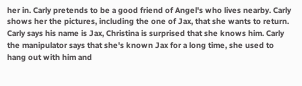her in. Carly pretends to be a good friend of Angel's who lives nearby. Carly shows her the pictures, including the one of Jax, that she wants to return. Carly says his name is Jax, Christina is surprised that she knows him. Carly the manipulator says that she's known Jax for a long time, she used to hang out with him and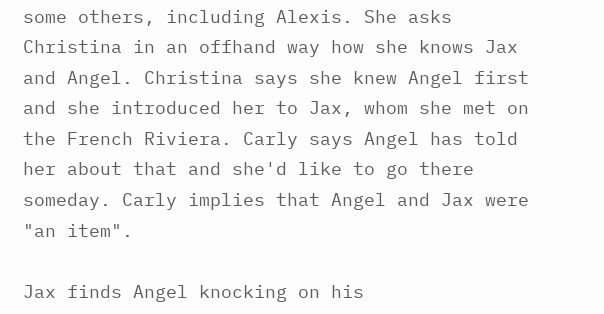some others, including Alexis. She asks Christina in an offhand way how she knows Jax and Angel. Christina says she knew Angel first and she introduced her to Jax, whom she met on the French Riviera. Carly says Angel has told her about that and she'd like to go there someday. Carly implies that Angel and Jax were "an item".

Jax finds Angel knocking on his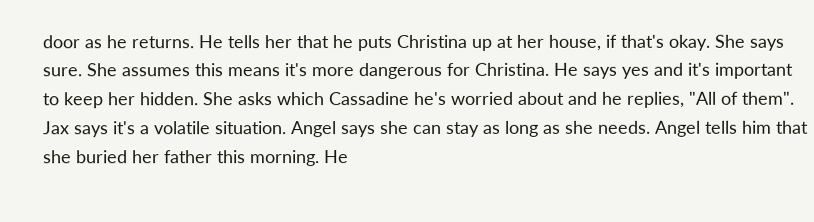door as he returns. He tells her that he puts Christina up at her house, if that's okay. She says sure. She assumes this means it's more dangerous for Christina. He says yes and it's important to keep her hidden. She asks which Cassadine he's worried about and he replies, "All of them". Jax says it's a volatile situation. Angel says she can stay as long as she needs. Angel tells him that she buried her father this morning. He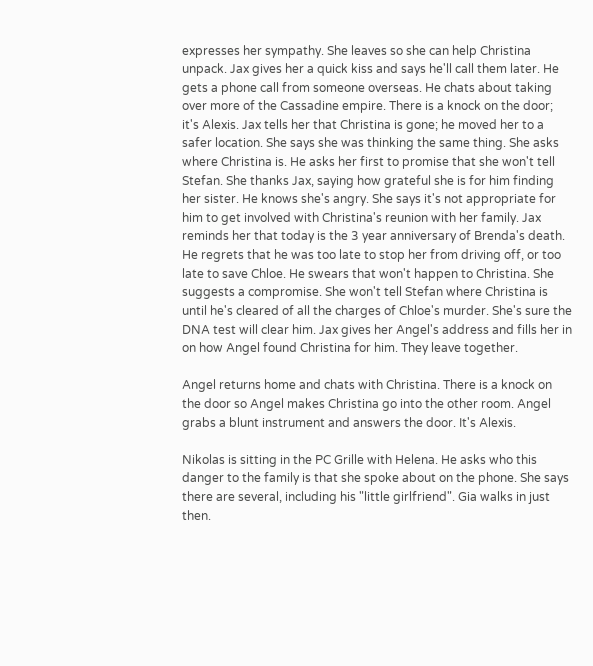expresses her sympathy. She leaves so she can help Christina unpack. Jax gives her a quick kiss and says he'll call them later. He gets a phone call from someone overseas. He chats about taking over more of the Cassadine empire. There is a knock on the door; it's Alexis. Jax tells her that Christina is gone; he moved her to a safer location. She says she was thinking the same thing. She asks where Christina is. He asks her first to promise that she won't tell Stefan. She thanks Jax, saying how grateful she is for him finding her sister. He knows she's angry. She says it's not appropriate for him to get involved with Christina's reunion with her family. Jax reminds her that today is the 3 year anniversary of Brenda's death. He regrets that he was too late to stop her from driving off, or too late to save Chloe. He swears that won't happen to Christina. She suggests a compromise. She won't tell Stefan where Christina is until he's cleared of all the charges of Chloe's murder. She's sure the DNA test will clear him. Jax gives her Angel's address and fills her in on how Angel found Christina for him. They leave together.

Angel returns home and chats with Christina. There is a knock on the door so Angel makes Christina go into the other room. Angel grabs a blunt instrument and answers the door. It's Alexis.

Nikolas is sitting in the PC Grille with Helena. He asks who this danger to the family is that she spoke about on the phone. She says there are several, including his "little girlfriend". Gia walks in just then.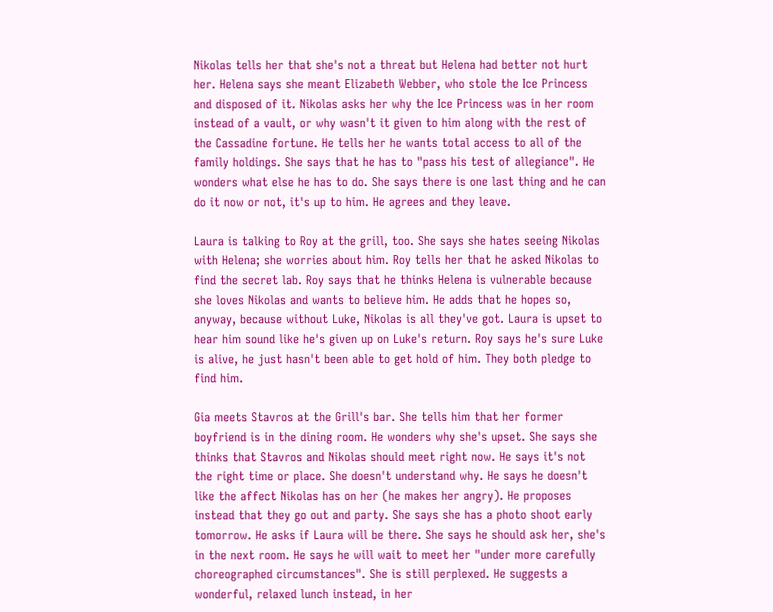Nikolas tells her that she's not a threat but Helena had better not hurt her. Helena says she meant Elizabeth Webber, who stole the Ice Princess and disposed of it. Nikolas asks her why the Ice Princess was in her room instead of a vault, or why wasn't it given to him along with the rest of the Cassadine fortune. He tells her he wants total access to all of the family holdings. She says that he has to "pass his test of allegiance". He wonders what else he has to do. She says there is one last thing and he can do it now or not, it's up to him. He agrees and they leave.

Laura is talking to Roy at the grill, too. She says she hates seeing Nikolas with Helena; she worries about him. Roy tells her that he asked Nikolas to find the secret lab. Roy says that he thinks Helena is vulnerable because she loves Nikolas and wants to believe him. He adds that he hopes so, anyway, because without Luke, Nikolas is all they've got. Laura is upset to hear him sound like he's given up on Luke's return. Roy says he's sure Luke is alive, he just hasn't been able to get hold of him. They both pledge to find him.

Gia meets Stavros at the Grill's bar. She tells him that her former boyfriend is in the dining room. He wonders why she's upset. She says she thinks that Stavros and Nikolas should meet right now. He says it's not the right time or place. She doesn't understand why. He says he doesn't like the affect Nikolas has on her (he makes her angry). He proposes instead that they go out and party. She says she has a photo shoot early tomorrow. He asks if Laura will be there. She says he should ask her, she's in the next room. He says he will wait to meet her "under more carefully choreographed circumstances". She is still perplexed. He suggests a wonderful, relaxed lunch instead, in her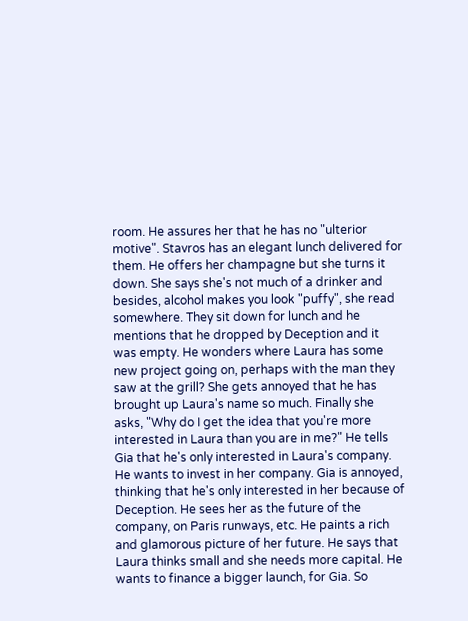room. He assures her that he has no "ulterior motive". Stavros has an elegant lunch delivered for them. He offers her champagne but she turns it down. She says she's not much of a drinker and besides, alcohol makes you look "puffy", she read somewhere. They sit down for lunch and he mentions that he dropped by Deception and it was empty. He wonders where Laura has some new project going on, perhaps with the man they saw at the grill? She gets annoyed that he has brought up Laura's name so much. Finally she asks, "Why do I get the idea that you're more interested in Laura than you are in me?" He tells Gia that he's only interested in Laura's company. He wants to invest in her company. Gia is annoyed, thinking that he's only interested in her because of Deception. He sees her as the future of the company, on Paris runways, etc. He paints a rich and glamorous picture of her future. He says that Laura thinks small and she needs more capital. He wants to finance a bigger launch, for Gia. So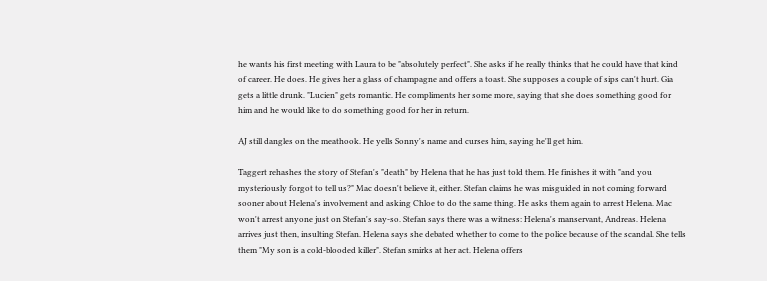he wants his first meeting with Laura to be "absolutely perfect". She asks if he really thinks that he could have that kind of career. He does. He gives her a glass of champagne and offers a toast. She supposes a couple of sips can't hurt. Gia gets a little drunk. "Lucien" gets romantic. He compliments her some more, saying that she does something good for him and he would like to do something good for her in return.

AJ still dangles on the meathook. He yells Sonny's name and curses him, saying he'll get him.

Taggert rehashes the story of Stefan's "death" by Helena that he has just told them. He finishes it with "and you mysteriously forgot to tell us?" Mac doesn't believe it, either. Stefan claims he was misguided in not coming forward sooner about Helena's involvement and asking Chloe to do the same thing. He asks them again to arrest Helena. Mac won't arrest anyone just on Stefan's say-so. Stefan says there was a witness: Helena's manservant, Andreas. Helena arrives just then, insulting Stefan. Helena says she debated whether to come to the police because of the scandal. She tells them "My son is a cold-blooded killer". Stefan smirks at her act. Helena offers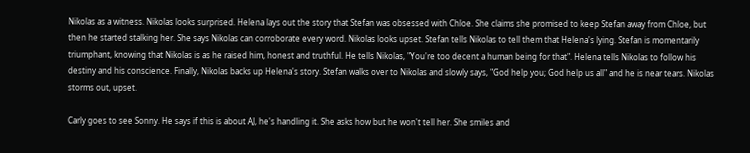Nikolas as a witness. Nikolas looks surprised. Helena lays out the story that Stefan was obsessed with Chloe. She claims she promised to keep Stefan away from Chloe, but then he started stalking her. She says Nikolas can corroborate every word. Nikolas looks upset. Stefan tells Nikolas to tell them that Helena's lying. Stefan is momentarily triumphant, knowing that Nikolas is as he raised him, honest and truthful. He tells Nikolas, "You're too decent a human being for that". Helena tells Nikolas to follow his destiny and his conscience. Finally, Nikolas backs up Helena's story. Stefan walks over to Nikolas and slowly says, "God help you; God help us all" and he is near tears. Nikolas storms out, upset.

Carly goes to see Sonny. He says if this is about AJ, he's handling it. She asks how but he won't tell her. She smiles and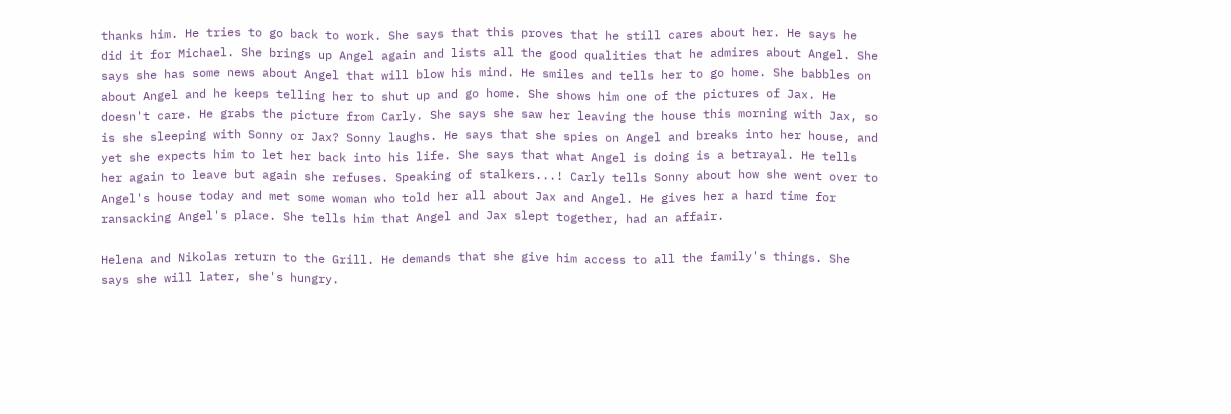thanks him. He tries to go back to work. She says that this proves that he still cares about her. He says he did it for Michael. She brings up Angel again and lists all the good qualities that he admires about Angel. She says she has some news about Angel that will blow his mind. He smiles and tells her to go home. She babbles on about Angel and he keeps telling her to shut up and go home. She shows him one of the pictures of Jax. He doesn't care. He grabs the picture from Carly. She says she saw her leaving the house this morning with Jax, so is she sleeping with Sonny or Jax? Sonny laughs. He says that she spies on Angel and breaks into her house, and yet she expects him to let her back into his life. She says that what Angel is doing is a betrayal. He tells her again to leave but again she refuses. Speaking of stalkers...! Carly tells Sonny about how she went over to Angel's house today and met some woman who told her all about Jax and Angel. He gives her a hard time for ransacking Angel's place. She tells him that Angel and Jax slept together, had an affair.

Helena and Nikolas return to the Grill. He demands that she give him access to all the family's things. She says she will later, she's hungry.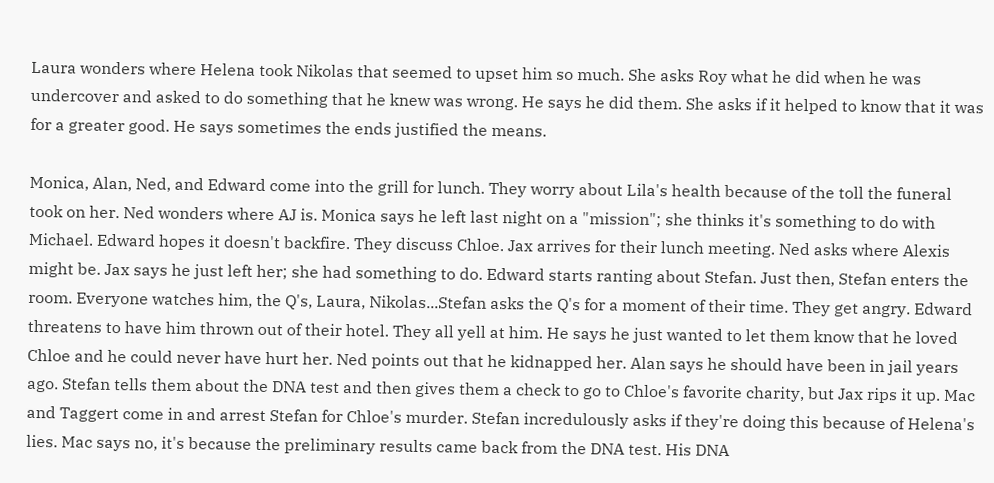Laura wonders where Helena took Nikolas that seemed to upset him so much. She asks Roy what he did when he was undercover and asked to do something that he knew was wrong. He says he did them. She asks if it helped to know that it was for a greater good. He says sometimes the ends justified the means.

Monica, Alan, Ned, and Edward come into the grill for lunch. They worry about Lila's health because of the toll the funeral took on her. Ned wonders where AJ is. Monica says he left last night on a "mission"; she thinks it's something to do with Michael. Edward hopes it doesn't backfire. They discuss Chloe. Jax arrives for their lunch meeting. Ned asks where Alexis might be. Jax says he just left her; she had something to do. Edward starts ranting about Stefan. Just then, Stefan enters the room. Everyone watches him, the Q's, Laura, Nikolas...Stefan asks the Q's for a moment of their time. They get angry. Edward threatens to have him thrown out of their hotel. They all yell at him. He says he just wanted to let them know that he loved Chloe and he could never have hurt her. Ned points out that he kidnapped her. Alan says he should have been in jail years ago. Stefan tells them about the DNA test and then gives them a check to go to Chloe's favorite charity, but Jax rips it up. Mac and Taggert come in and arrest Stefan for Chloe's murder. Stefan incredulously asks if they're doing this because of Helena's lies. Mac says no, it's because the preliminary results came back from the DNA test. His DNA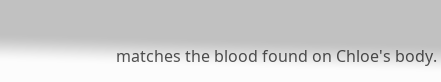matches the blood found on Chloe's body.